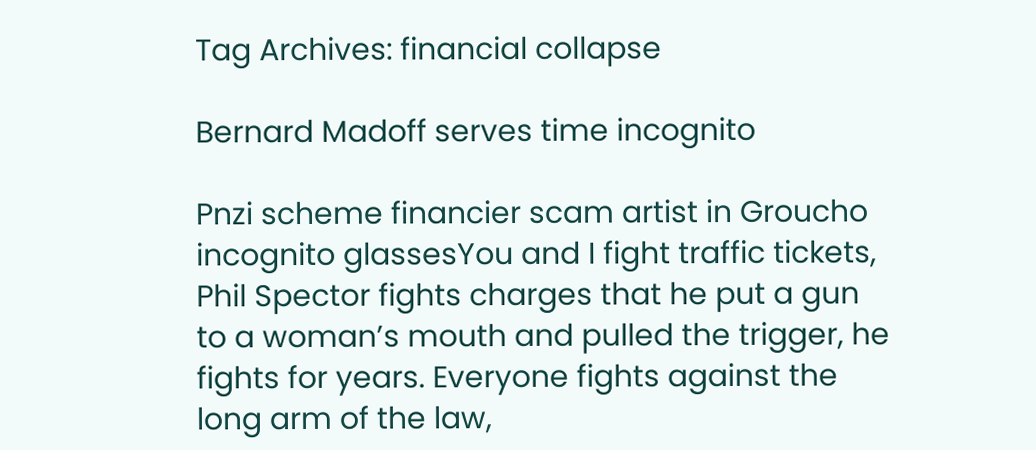Tag Archives: financial collapse

Bernard Madoff serves time incognito

Pnzi scheme financier scam artist in Groucho incognito glassesYou and I fight traffic tickets, Phil Spector fights charges that he put a gun to a woman’s mouth and pulled the trigger, he fights for years. Everyone fights against the long arm of the law,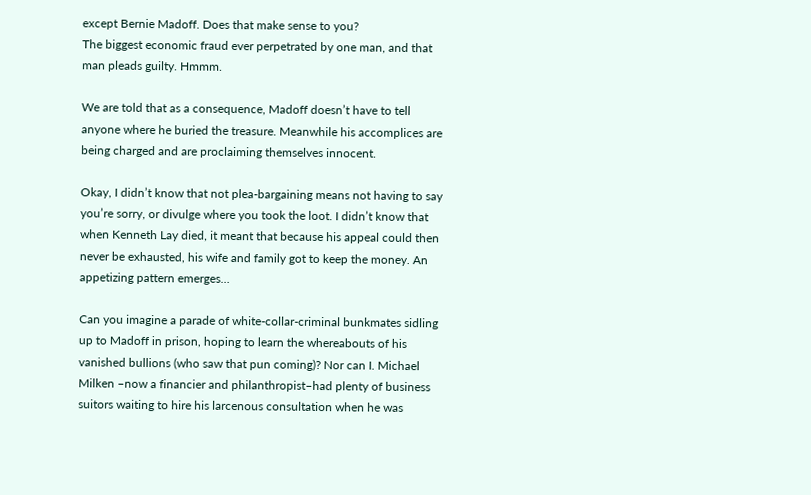except Bernie Madoff. Does that make sense to you?
The biggest economic fraud ever perpetrated by one man, and that man pleads guilty. Hmmm.

We are told that as a consequence, Madoff doesn’t have to tell anyone where he buried the treasure. Meanwhile his accomplices are being charged and are proclaiming themselves innocent.

Okay, I didn’t know that not plea-bargaining means not having to say you’re sorry, or divulge where you took the loot. I didn’t know that when Kenneth Lay died, it meant that because his appeal could then never be exhausted, his wife and family got to keep the money. An appetizing pattern emerges…

Can you imagine a parade of white-collar-criminal bunkmates sidling up to Madoff in prison, hoping to learn the whereabouts of his vanished bullions (who saw that pun coming)? Nor can I. Michael Milken –now a financier and philanthropist–had plenty of business suitors waiting to hire his larcenous consultation when he was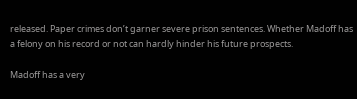released. Paper crimes don’t garner severe prison sentences. Whether Madoff has a felony on his record or not can hardly hinder his future prospects.

Madoff has a very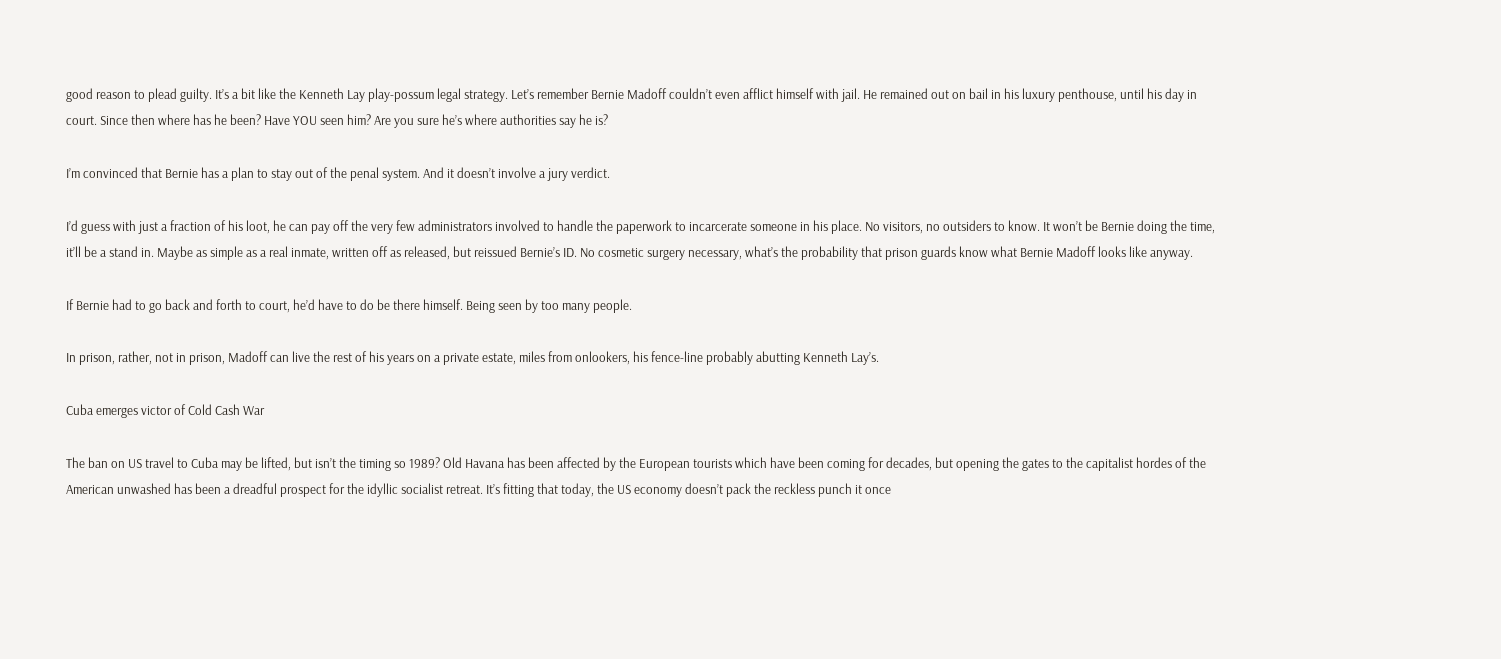good reason to plead guilty. It’s a bit like the Kenneth Lay play-possum legal strategy. Let’s remember Bernie Madoff couldn’t even afflict himself with jail. He remained out on bail in his luxury penthouse, until his day in court. Since then where has he been? Have YOU seen him? Are you sure he’s where authorities say he is?

I’m convinced that Bernie has a plan to stay out of the penal system. And it doesn’t involve a jury verdict.

I’d guess with just a fraction of his loot, he can pay off the very few administrators involved to handle the paperwork to incarcerate someone in his place. No visitors, no outsiders to know. It won’t be Bernie doing the time, it’ll be a stand in. Maybe as simple as a real inmate, written off as released, but reissued Bernie’s ID. No cosmetic surgery necessary, what’s the probability that prison guards know what Bernie Madoff looks like anyway.

If Bernie had to go back and forth to court, he’d have to do be there himself. Being seen by too many people.

In prison, rather, not in prison, Madoff can live the rest of his years on a private estate, miles from onlookers, his fence-line probably abutting Kenneth Lay’s.

Cuba emerges victor of Cold Cash War

The ban on US travel to Cuba may be lifted, but isn’t the timing so 1989? Old Havana has been affected by the European tourists which have been coming for decades, but opening the gates to the capitalist hordes of the American unwashed has been a dreadful prospect for the idyllic socialist retreat. It’s fitting that today, the US economy doesn’t pack the reckless punch it once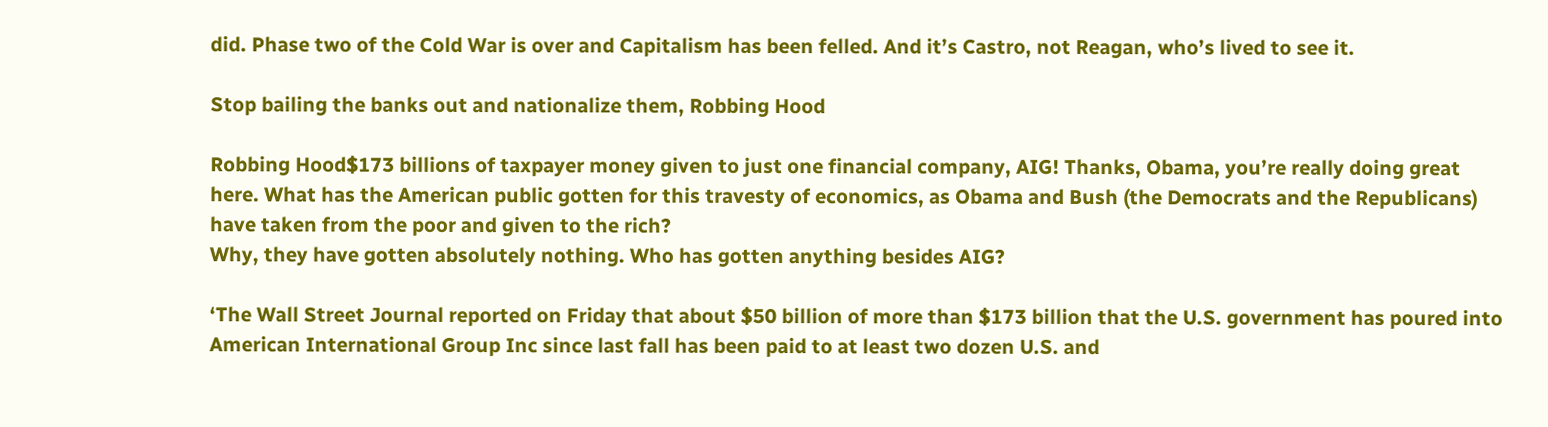did. Phase two of the Cold War is over and Capitalism has been felled. And it’s Castro, not Reagan, who’s lived to see it.

Stop bailing the banks out and nationalize them, Robbing Hood

Robbing Hood$173 billions of taxpayer money given to just one financial company, AIG! Thanks, Obama, you’re really doing great here. What has the American public gotten for this travesty of economics, as Obama and Bush (the Democrats and the Republicans) have taken from the poor and given to the rich?
Why, they have gotten absolutely nothing. Who has gotten anything besides AIG?

‘The Wall Street Journal reported on Friday that about $50 billion of more than $173 billion that the U.S. government has poured into American International Group Inc since last fall has been paid to at least two dozen U.S. and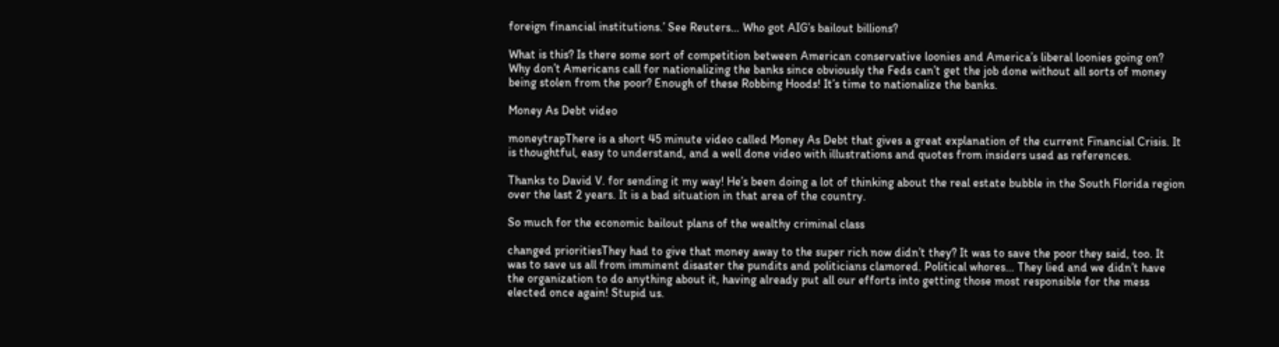foreign financial institutions.’ See Reuters… Who got AIG’s bailout billions?

What is this? Is there some sort of competition between American conservative loonies and America’s liberal loonies going on? Why don’t Americans call for nationalizing the banks since obviously the Feds can’t get the job done without all sorts of money being stolen from the poor? Enough of these Robbing Hoods! It’s time to nationalize the banks.

Money As Debt video

moneytrapThere is a short 45 minute video called Money As Debt that gives a great explanation of the current Financial Crisis. It is thoughtful, easy to understand, and a well done video with illustrations and quotes from insiders used as references.

Thanks to David V. for sending it my way! He’s been doing a lot of thinking about the real estate bubble in the South Florida region over the last 2 years. It is a bad situation in that area of the country.

So much for the economic bailout plans of the wealthy criminal class

changed prioritiesThey had to give that money away to the super rich now didn’t they? It was to save the poor they said, too. It was to save us all from imminent disaster the pundits and politicians clamored. Political whores… They lied and we didn’t have the organization to do anything about it, having already put all our efforts into getting those most responsible for the mess elected once again! Stupid us.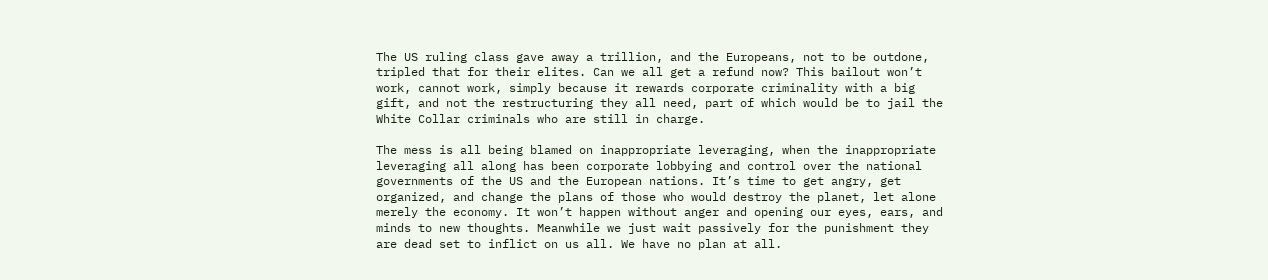The US ruling class gave away a trillion, and the Europeans, not to be outdone, tripled that for their elites. Can we all get a refund now? This bailout won’t work, cannot work, simply because it rewards corporate criminality with a big gift, and not the restructuring they all need, part of which would be to jail the White Collar criminals who are still in charge.

The mess is all being blamed on inappropriate leveraging, when the inappropriate leveraging all along has been corporate lobbying and control over the national governments of the US and the European nations. It’s time to get angry, get organized, and change the plans of those who would destroy the planet, let alone merely the economy. It won’t happen without anger and opening our eyes, ears, and minds to new thoughts. Meanwhile we just wait passively for the punishment they are dead set to inflict on us all. We have no plan at all.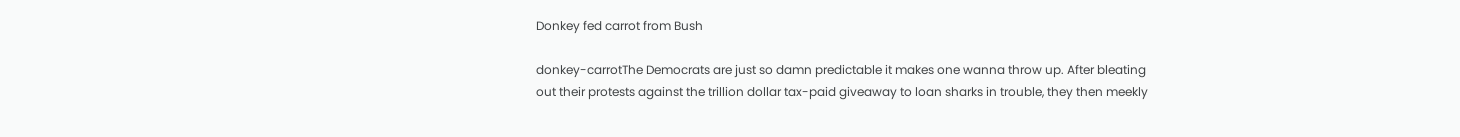Donkey fed carrot from Bush

donkey-carrotThe Democrats are just so damn predictable it makes one wanna throw up. After bleating out their protests against the trillion dollar tax-paid giveaway to loan sharks in trouble, they then meekly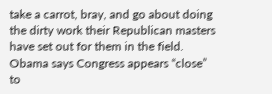take a carrot, bray, and go about doing the dirty work their Republican masters have set out for them in the field. Obama says Congress appears “close” to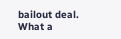bailout deal. What a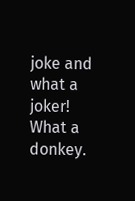joke and what a joker! What a donkey.